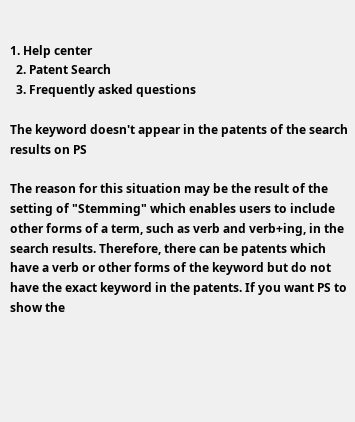1. Help center
  2. Patent Search
  3. Frequently asked questions

The keyword doesn't appear in the patents of the search results on PS

The reason for this situation may be the result of the setting of "Stemming" which enables users to include other forms of a term, such as verb and verb+ing, in the search results. Therefore, there can be patents which have a verb or other forms of the keyword but do not have the exact keyword in the patents. If you want PS to show the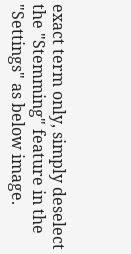exact term only, simply deselect the "Stemming" feature in the "Settings" as below image.